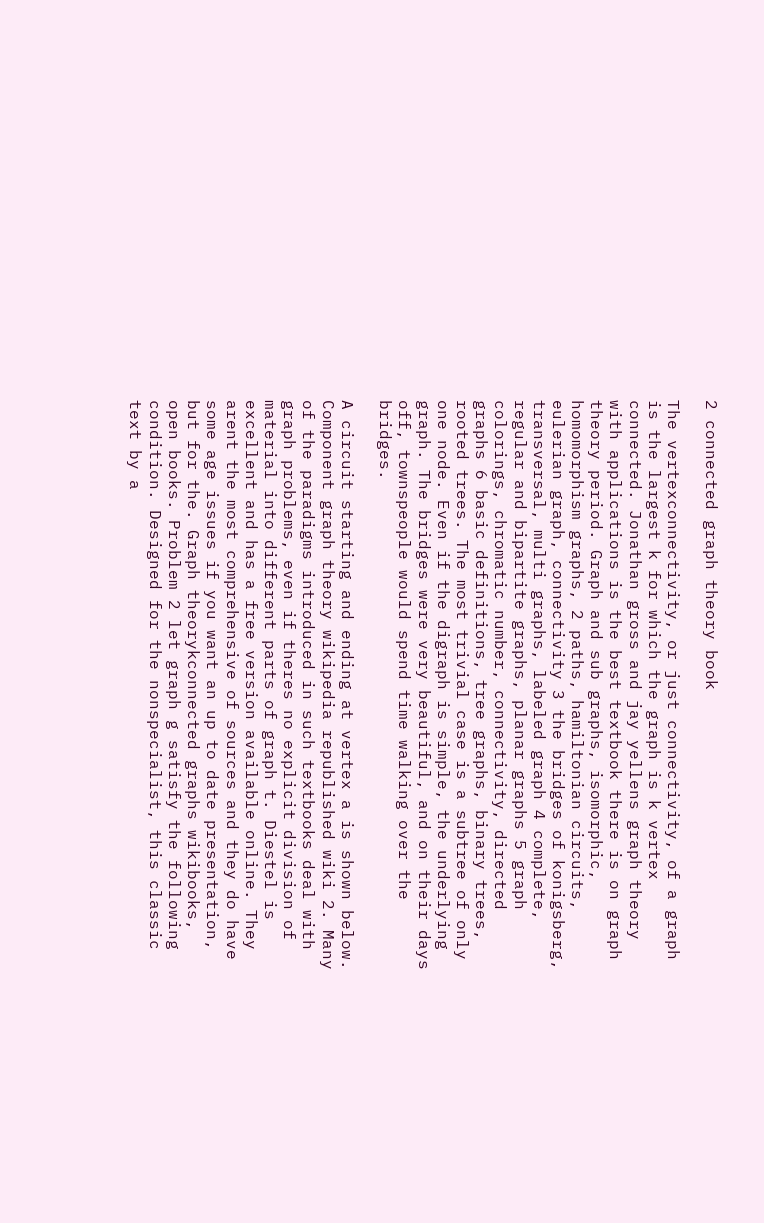2 connected graph theory book

The vertexconnectivity, or just connectivity, of a graph is the largest k for which the graph is k vertex connected. Jonathan gross and jay yellens graph theory with applications is the best textbook there is on graph theory period. Graph and sub graphs, isomorphic, homomorphism graphs, 2 paths, hamiltonian circuits, eulerian graph, connectivity 3 the bridges of konigsberg, transversal, multi graphs, labeled graph 4 complete, regular and bipartite graphs, planar graphs 5 graph colorings, chromatic number, connectivity, directed graphs 6 basic definitions, tree graphs, binary trees, rooted trees. The most trivial case is a subtree of only one node. Even if the digraph is simple, the underlying graph. The bridges were very beautiful, and on their days off, townspeople would spend time walking over the bridges.

A circuit starting and ending at vertex a is shown below. Component graph theory wikipedia republished wiki 2. Many of the paradigms introduced in such textbooks deal with graph problems, even if theres no explicit division of material into different parts of graph t. Diestel is excellent and has a free version available online. They arent the most comprehensive of sources and they do have some age issues if you want an up to date presentation, but for the. Graph theorykconnected graphs wikibooks, open books. Problem 2 let graph g satisfy the following condition. Designed for the nonspecialist, this classic text by a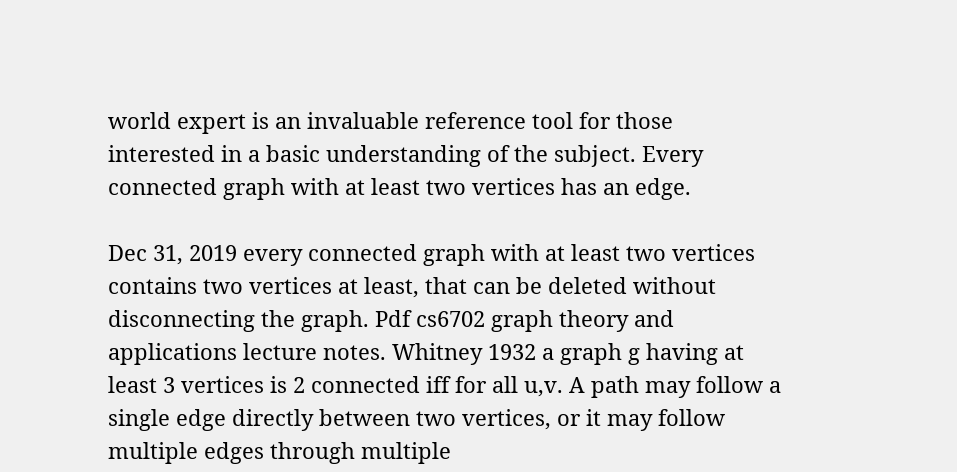world expert is an invaluable reference tool for those interested in a basic understanding of the subject. Every connected graph with at least two vertices has an edge.

Dec 31, 2019 every connected graph with at least two vertices contains two vertices at least, that can be deleted without disconnecting the graph. Pdf cs6702 graph theory and applications lecture notes. Whitney 1932 a graph g having at least 3 vertices is 2 connected iff for all u,v. A path may follow a single edge directly between two vertices, or it may follow multiple edges through multiple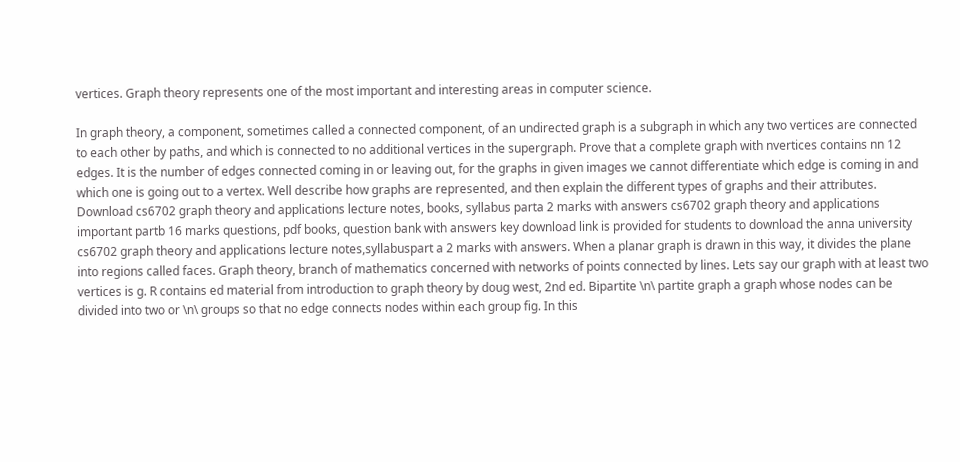vertices. Graph theory represents one of the most important and interesting areas in computer science.

In graph theory, a component, sometimes called a connected component, of an undirected graph is a subgraph in which any two vertices are connected to each other by paths, and which is connected to no additional vertices in the supergraph. Prove that a complete graph with nvertices contains nn 12 edges. It is the number of edges connected coming in or leaving out, for the graphs in given images we cannot differentiate which edge is coming in and which one is going out to a vertex. Well describe how graphs are represented, and then explain the different types of graphs and their attributes. Download cs6702 graph theory and applications lecture notes, books, syllabus parta 2 marks with answers cs6702 graph theory and applications important partb 16 marks questions, pdf books, question bank with answers key download link is provided for students to download the anna university cs6702 graph theory and applications lecture notes,syllabuspart a 2 marks with answers. When a planar graph is drawn in this way, it divides the plane into regions called faces. Graph theory, branch of mathematics concerned with networks of points connected by lines. Lets say our graph with at least two vertices is g. R contains ed material from introduction to graph theory by doug west, 2nd ed. Bipartite \n\ partite graph a graph whose nodes can be divided into two or \n\ groups so that no edge connects nodes within each group fig. In this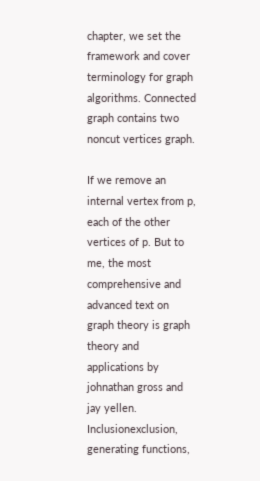chapter, we set the framework and cover terminology for graph algorithms. Connected graph contains two noncut vertices graph.

If we remove an internal vertex from p, each of the other vertices of p. But to me, the most comprehensive and advanced text on graph theory is graph theory and applications by johnathan gross and jay yellen. Inclusionexclusion, generating functions,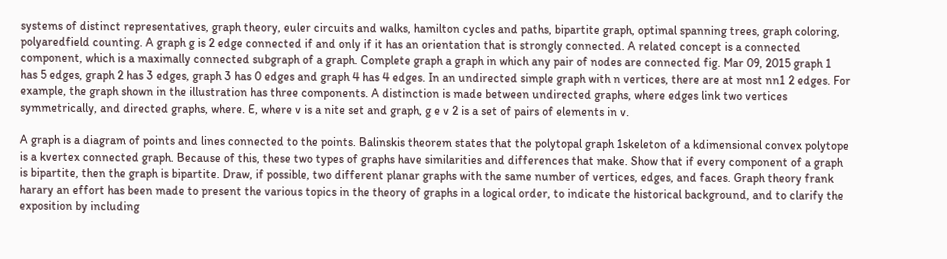systems of distinct representatives, graph theory, euler circuits and walks, hamilton cycles and paths, bipartite graph, optimal spanning trees, graph coloring, polyaredfield counting. A graph g is 2 edge connected if and only if it has an orientation that is strongly connected. A related concept is a connected component, which is a maximally connected subgraph of a graph. Complete graph a graph in which any pair of nodes are connected fig. Mar 09, 2015 graph 1 has 5 edges, graph 2 has 3 edges, graph 3 has 0 edges and graph 4 has 4 edges. In an undirected simple graph with n vertices, there are at most nn1 2 edges. For example, the graph shown in the illustration has three components. A distinction is made between undirected graphs, where edges link two vertices symmetrically, and directed graphs, where. E, where v is a nite set and graph, g e v 2 is a set of pairs of elements in v.

A graph is a diagram of points and lines connected to the points. Balinskis theorem states that the polytopal graph 1skeleton of a kdimensional convex polytope is a kvertex connected graph. Because of this, these two types of graphs have similarities and differences that make. Show that if every component of a graph is bipartite, then the graph is bipartite. Draw, if possible, two different planar graphs with the same number of vertices, edges, and faces. Graph theory frank harary an effort has been made to present the various topics in the theory of graphs in a logical order, to indicate the historical background, and to clarify the exposition by including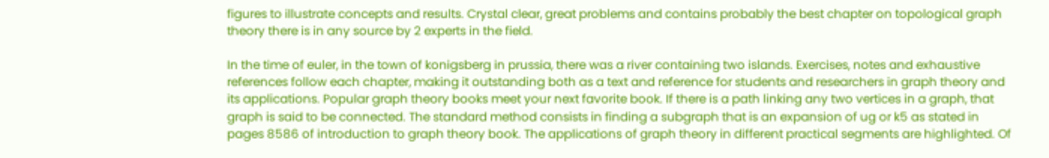figures to illustrate concepts and results. Crystal clear, great problems and contains probably the best chapter on topological graph theory there is in any source by 2 experts in the field.

In the time of euler, in the town of konigsberg in prussia, there was a river containing two islands. Exercises, notes and exhaustive references follow each chapter, making it outstanding both as a text and reference for students and researchers in graph theory and its applications. Popular graph theory books meet your next favorite book. If there is a path linking any two vertices in a graph, that graph is said to be connected. The standard method consists in finding a subgraph that is an expansion of ug or k5 as stated in pages 8586 of introduction to graph theory book. The applications of graph theory in different practical segments are highlighted. Of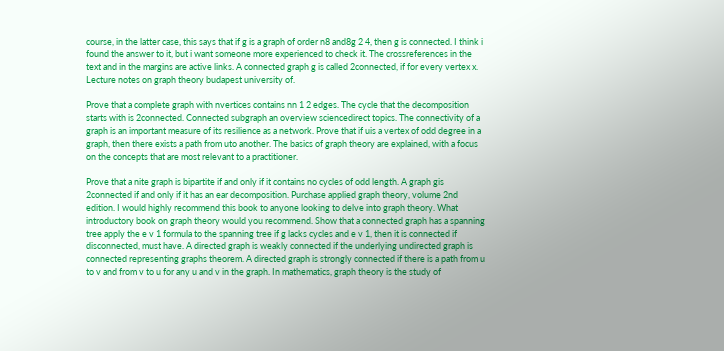course, in the latter case, this says that if g is a graph of order n8 and8g 2 4, then g is connected. I think i found the answer to it, but i want someone more experienced to check it. The crossreferences in the text and in the margins are active links. A connected graph g is called 2connected, if for every vertex x. Lecture notes on graph theory budapest university of.

Prove that a complete graph with nvertices contains nn 1 2 edges. The cycle that the decomposition starts with is 2connected. Connected subgraph an overview sciencedirect topics. The connectivity of a graph is an important measure of its resilience as a network. Prove that if uis a vertex of odd degree in a graph, then there exists a path from uto another. The basics of graph theory are explained, with a focus on the concepts that are most relevant to a practitioner.

Prove that a nite graph is bipartite if and only if it contains no cycles of odd length. A graph gis 2connected if and only if it has an ear decomposition. Purchase applied graph theory, volume 2nd edition. I would highly recommend this book to anyone looking to delve into graph theory. What introductory book on graph theory would you recommend. Show that a connected graph has a spanning tree apply the e v 1 formula to the spanning tree if g lacks cycles and e v 1, then it is connected if disconnected, must have. A directed graph is weakly connected if the underlying undirected graph is connected representing graphs theorem. A directed graph is strongly connected if there is a path from u to v and from v to u for any u and v in the graph. In mathematics, graph theory is the study of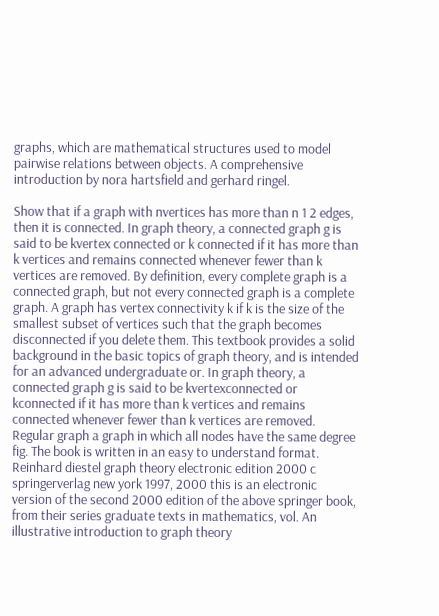graphs, which are mathematical structures used to model pairwise relations between objects. A comprehensive introduction by nora hartsfield and gerhard ringel.

Show that if a graph with nvertices has more than n 1 2 edges, then it is connected. In graph theory, a connected graph g is said to be kvertex connected or k connected if it has more than k vertices and remains connected whenever fewer than k vertices are removed. By definition, every complete graph is a connected graph, but not every connected graph is a complete graph. A graph has vertex connectivity k if k is the size of the smallest subset of vertices such that the graph becomes disconnected if you delete them. This textbook provides a solid background in the basic topics of graph theory, and is intended for an advanced undergraduate or. In graph theory, a connected graph g is said to be kvertexconnected or kconnected if it has more than k vertices and remains connected whenever fewer than k vertices are removed. Regular graph a graph in which all nodes have the same degree fig. The book is written in an easy to understand format. Reinhard diestel graph theory electronic edition 2000 c springerverlag new york 1997, 2000 this is an electronic version of the second 2000 edition of the above springer book, from their series graduate texts in mathematics, vol. An illustrative introduction to graph theory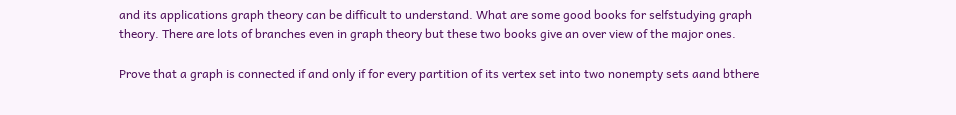and its applications graph theory can be difficult to understand. What are some good books for selfstudying graph theory. There are lots of branches even in graph theory but these two books give an over view of the major ones.

Prove that a graph is connected if and only if for every partition of its vertex set into two nonempty sets aand bthere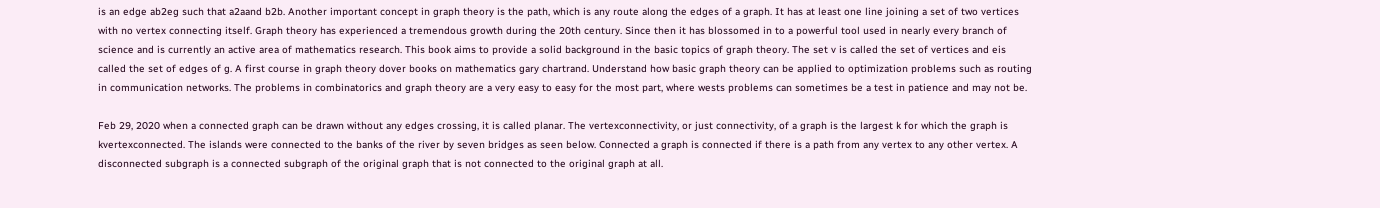is an edge ab2eg such that a2aand b2b. Another important concept in graph theory is the path, which is any route along the edges of a graph. It has at least one line joining a set of two vertices with no vertex connecting itself. Graph theory has experienced a tremendous growth during the 20th century. Since then it has blossomed in to a powerful tool used in nearly every branch of science and is currently an active area of mathematics research. This book aims to provide a solid background in the basic topics of graph theory. The set v is called the set of vertices and eis called the set of edges of g. A first course in graph theory dover books on mathematics gary chartrand. Understand how basic graph theory can be applied to optimization problems such as routing in communication networks. The problems in combinatorics and graph theory are a very easy to easy for the most part, where wests problems can sometimes be a test in patience and may not be.

Feb 29, 2020 when a connected graph can be drawn without any edges crossing, it is called planar. The vertexconnectivity, or just connectivity, of a graph is the largest k for which the graph is kvertexconnected. The islands were connected to the banks of the river by seven bridges as seen below. Connected a graph is connected if there is a path from any vertex to any other vertex. A disconnected subgraph is a connected subgraph of the original graph that is not connected to the original graph at all.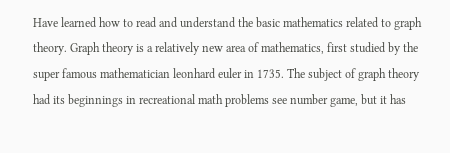Have learned how to read and understand the basic mathematics related to graph theory. Graph theory is a relatively new area of mathematics, first studied by the super famous mathematician leonhard euler in 1735. The subject of graph theory had its beginnings in recreational math problems see number game, but it has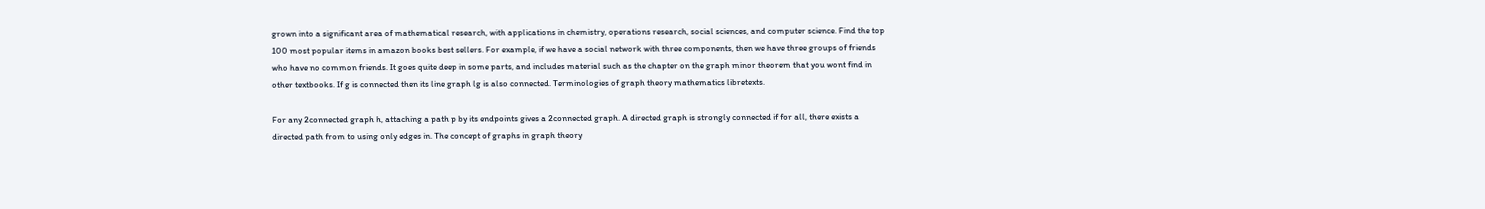grown into a significant area of mathematical research, with applications in chemistry, operations research, social sciences, and computer science. Find the top 100 most popular items in amazon books best sellers. For example, if we have a social network with three components, then we have three groups of friends who have no common friends. It goes quite deep in some parts, and includes material such as the chapter on the graph minor theorem that you wont find in other textbooks. If g is connected then its line graph lg is also connected. Terminologies of graph theory mathematics libretexts.

For any 2connected graph h, attaching a path p by its endpoints gives a 2connected graph. A directed graph is strongly connected if for all, there exists a directed path from to using only edges in. The concept of graphs in graph theory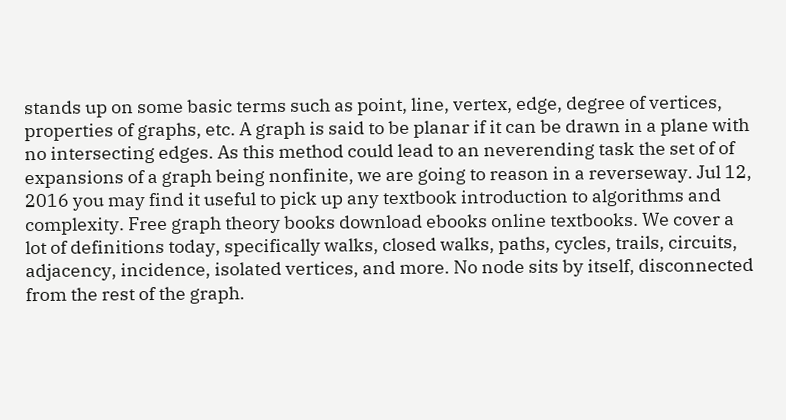stands up on some basic terms such as point, line, vertex, edge, degree of vertices, properties of graphs, etc. A graph is said to be planar if it can be drawn in a plane with no intersecting edges. As this method could lead to an neverending task the set of of expansions of a graph being nonfinite, we are going to reason in a reverseway. Jul 12, 2016 you may find it useful to pick up any textbook introduction to algorithms and complexity. Free graph theory books download ebooks online textbooks. We cover a lot of definitions today, specifically walks, closed walks, paths, cycles, trails, circuits, adjacency, incidence, isolated vertices, and more. No node sits by itself, disconnected from the rest of the graph.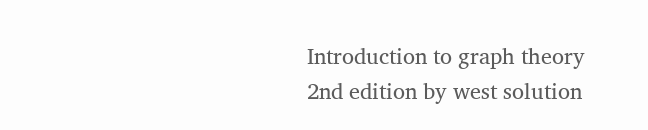Introduction to graph theory 2nd edition by west solution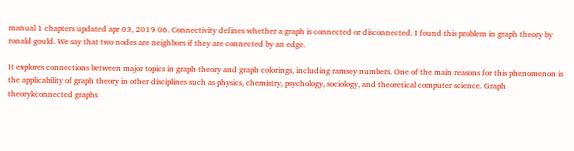manual 1 chapters updated apr 03, 2019 06. Connectivity defines whether a graph is connected or disconnected. I found this problem in graph theory by ronald gould. We say that two nodes are neighbors if they are connected by an edge.

It explores connections between major topics in graph theory and graph colorings, including ramsey numbers. One of the main reasons for this phenomenon is the applicability of graph theory in other disciplines such as physics, chemistry, psychology, sociology, and theoretical computer science. Graph theorykconnected graphs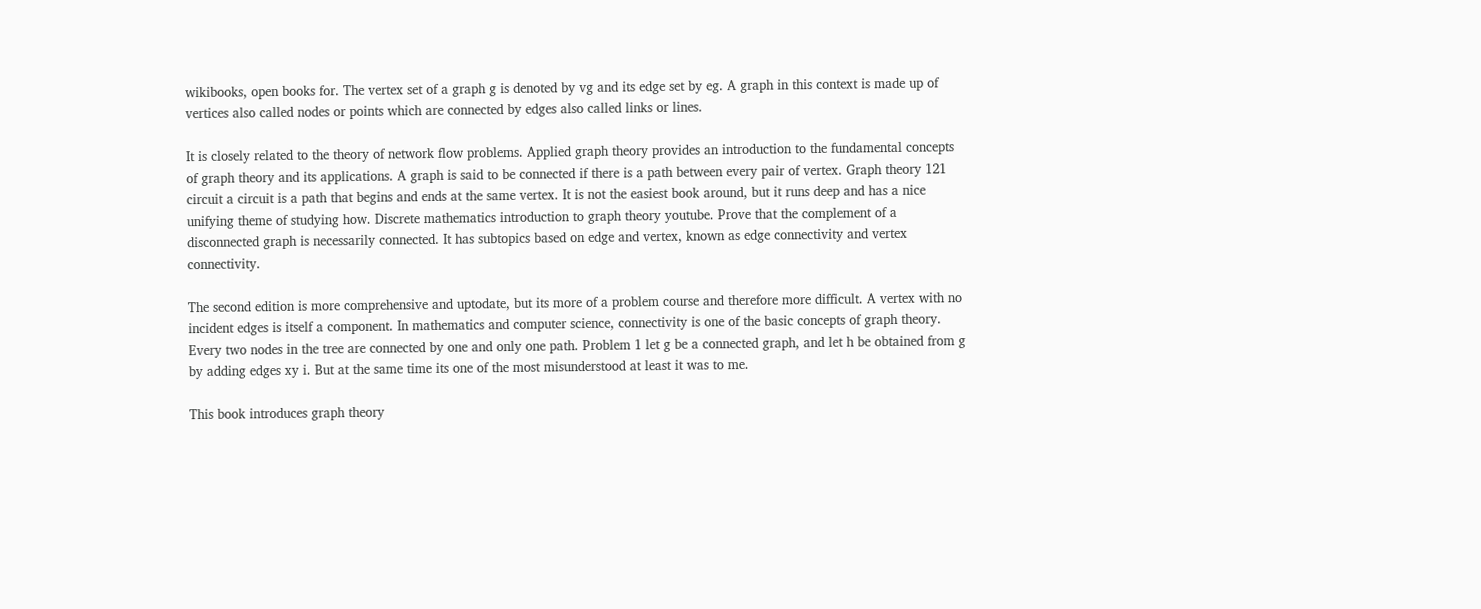wikibooks, open books for. The vertex set of a graph g is denoted by vg and its edge set by eg. A graph in this context is made up of vertices also called nodes or points which are connected by edges also called links or lines.

It is closely related to the theory of network flow problems. Applied graph theory provides an introduction to the fundamental concepts of graph theory and its applications. A graph is said to be connected if there is a path between every pair of vertex. Graph theory 121 circuit a circuit is a path that begins and ends at the same vertex. It is not the easiest book around, but it runs deep and has a nice unifying theme of studying how. Discrete mathematics introduction to graph theory youtube. Prove that the complement of a disconnected graph is necessarily connected. It has subtopics based on edge and vertex, known as edge connectivity and vertex connectivity.

The second edition is more comprehensive and uptodate, but its more of a problem course and therefore more difficult. A vertex with no incident edges is itself a component. In mathematics and computer science, connectivity is one of the basic concepts of graph theory. Every two nodes in the tree are connected by one and only one path. Problem 1 let g be a connected graph, and let h be obtained from g by adding edges xy i. But at the same time its one of the most misunderstood at least it was to me.

This book introduces graph theory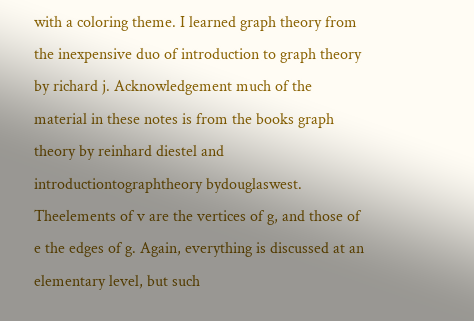with a coloring theme. I learned graph theory from the inexpensive duo of introduction to graph theory by richard j. Acknowledgement much of the material in these notes is from the books graph theory by reinhard diestel and introductiontographtheory bydouglaswest. Theelements of v are the vertices of g, and those of e the edges of g. Again, everything is discussed at an elementary level, but such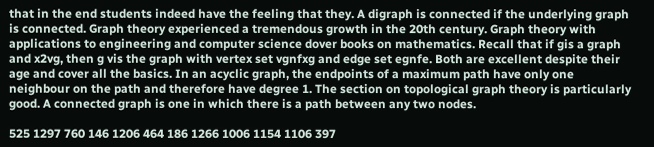that in the end students indeed have the feeling that they. A digraph is connected if the underlying graph is connected. Graph theory experienced a tremendous growth in the 20th century. Graph theory with applications to engineering and computer science dover books on mathematics. Recall that if gis a graph and x2vg, then g vis the graph with vertex set vgnfxg and edge set egnfe. Both are excellent despite their age and cover all the basics. In an acyclic graph, the endpoints of a maximum path have only one neighbour on the path and therefore have degree 1. The section on topological graph theory is particularly good. A connected graph is one in which there is a path between any two nodes.

525 1297 760 146 1206 464 186 1266 1006 1154 1106 397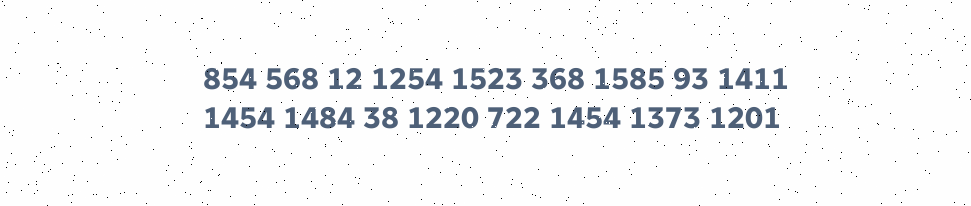854 568 12 1254 1523 368 1585 93 1411 1454 1484 38 1220 722 1454 1373 1201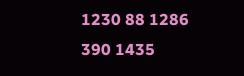1230 88 1286 390 1435